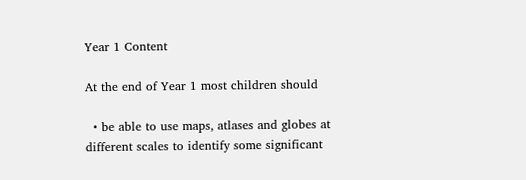Year 1 Content

At the end of Year 1 most children should

  • be able to use maps, atlases and globes at different scales to identify some significant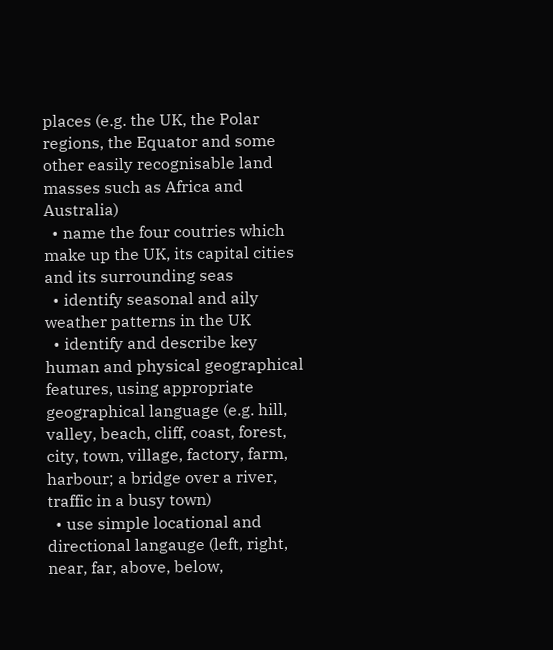places (e.g. the UK, the Polar regions, the Equator and some other easily recognisable land masses such as Africa and Australia)
  • name the four coutries which make up the UK, its capital cities and its surrounding seas
  • identify seasonal and aily weather patterns in the UK
  • identify and describe key human and physical geographical features, using appropriate geographical language (e.g. hill, valley, beach, cliff, coast, forest, city, town, village, factory, farm, harbour; a bridge over a river, traffic in a busy town)
  • use simple locational and directional langauge (left, right, near, far, above, below,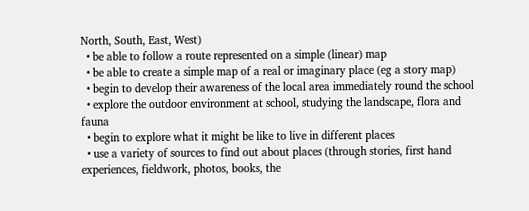North, South, East, West)
  • be able to follow a route represented on a simple (linear) map
  • be able to create a simple map of a real or imaginary place (eg a story map)
  • begin to develop their awareness of the local area immediately round the school
  • explore the outdoor environment at school, studying the landscape, flora and fauna
  • begin to explore what it might be like to live in different places
  • use a variety of sources to find out about places (through stories, first hand experiences, fieldwork, photos, books, the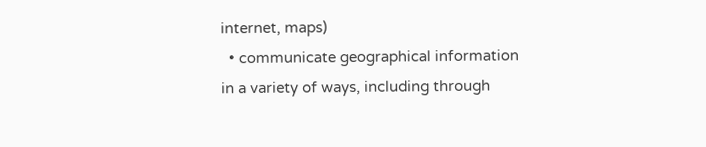internet, maps)
  • communicate geographical information in a variety of ways, including through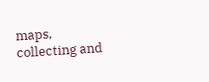maps, collecting and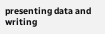presenting data and writing